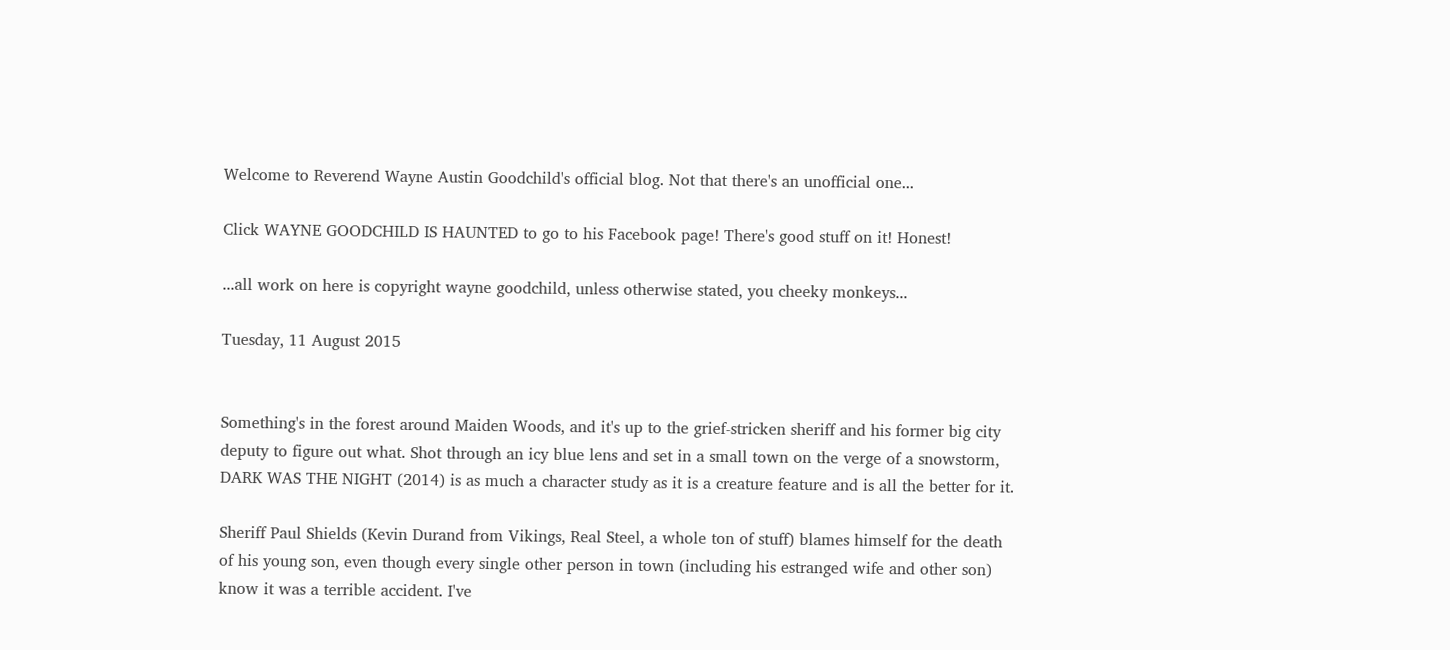Welcome to Reverend Wayne Austin Goodchild's official blog. Not that there's an unofficial one...

Click WAYNE GOODCHILD IS HAUNTED to go to his Facebook page! There's good stuff on it! Honest!

...all work on here is copyright wayne goodchild, unless otherwise stated, you cheeky monkeys...

Tuesday, 11 August 2015


Something's in the forest around Maiden Woods, and it's up to the grief-stricken sheriff and his former big city deputy to figure out what. Shot through an icy blue lens and set in a small town on the verge of a snowstorm, DARK WAS THE NIGHT (2014) is as much a character study as it is a creature feature and is all the better for it.

Sheriff Paul Shields (Kevin Durand from Vikings, Real Steel, a whole ton of stuff) blames himself for the death of his young son, even though every single other person in town (including his estranged wife and other son) know it was a terrible accident. I've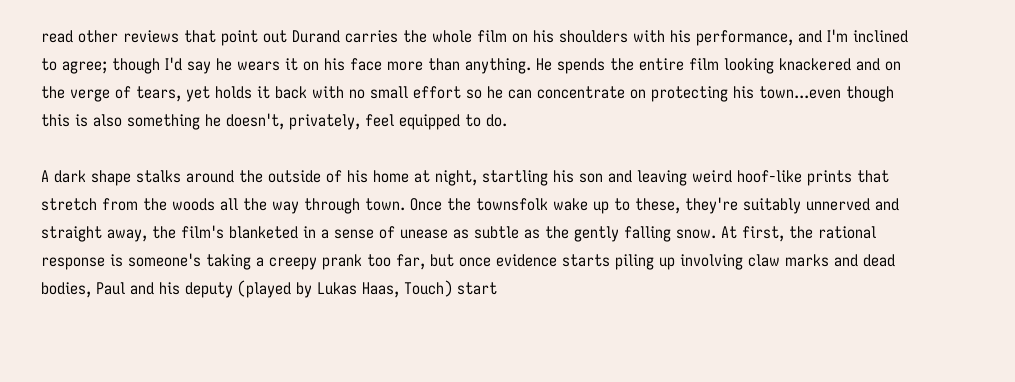read other reviews that point out Durand carries the whole film on his shoulders with his performance, and I'm inclined to agree; though I'd say he wears it on his face more than anything. He spends the entire film looking knackered and on the verge of tears, yet holds it back with no small effort so he can concentrate on protecting his town...even though this is also something he doesn't, privately, feel equipped to do.

A dark shape stalks around the outside of his home at night, startling his son and leaving weird hoof-like prints that stretch from the woods all the way through town. Once the townsfolk wake up to these, they're suitably unnerved and straight away, the film's blanketed in a sense of unease as subtle as the gently falling snow. At first, the rational response is someone's taking a creepy prank too far, but once evidence starts piling up involving claw marks and dead bodies, Paul and his deputy (played by Lukas Haas, Touch) start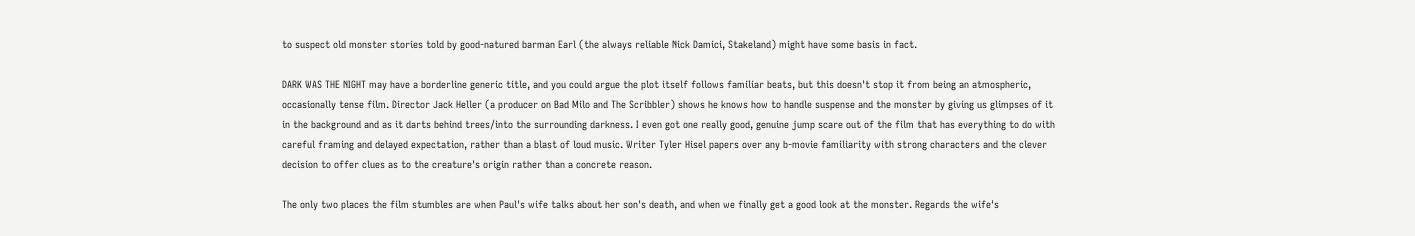to suspect old monster stories told by good-natured barman Earl (the always reliable Nick Damici, Stakeland) might have some basis in fact.

DARK WAS THE NIGHT may have a borderline generic title, and you could argue the plot itself follows familiar beats, but this doesn't stop it from being an atmospheric, occasionally tense film. Director Jack Heller (a producer on Bad Milo and The Scribbler) shows he knows how to handle suspense and the monster by giving us glimpses of it in the background and as it darts behind trees/into the surrounding darkness. I even got one really good, genuine jump scare out of the film that has everything to do with careful framing and delayed expectation, rather than a blast of loud music. Writer Tyler Hisel papers over any b-movie familiarity with strong characters and the clever decision to offer clues as to the creature's origin rather than a concrete reason.

The only two places the film stumbles are when Paul's wife talks about her son's death, and when we finally get a good look at the monster. Regards the wife's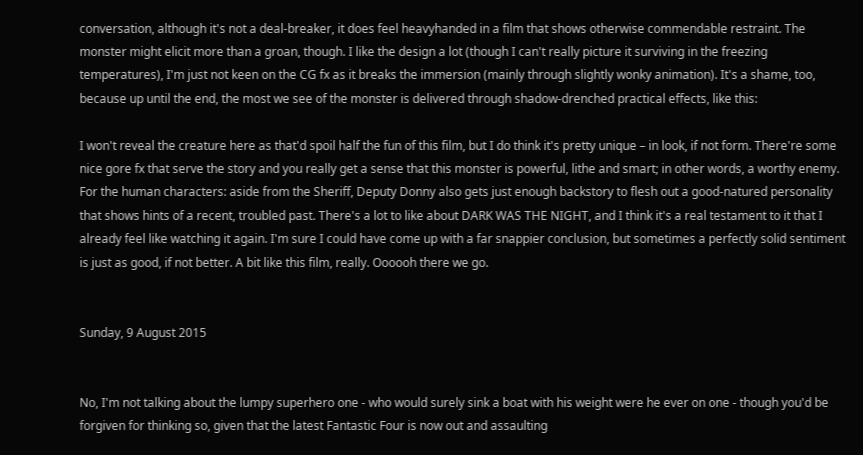conversation, although it's not a deal-breaker, it does feel heavyhanded in a film that shows otherwise commendable restraint. The monster might elicit more than a groan, though. I like the design a lot (though I can't really picture it surviving in the freezing temperatures), I'm just not keen on the CG fx as it breaks the immersion (mainly through slightly wonky animation). It's a shame, too, because up until the end, the most we see of the monster is delivered through shadow-drenched practical effects, like this:

I won't reveal the creature here as that'd spoil half the fun of this film, but I do think it's pretty unique – in look, if not form. There're some nice gore fx that serve the story and you really get a sense that this monster is powerful, lithe and smart; in other words, a worthy enemy. For the human characters: aside from the Sheriff, Deputy Donny also gets just enough backstory to flesh out a good-natured personality that shows hints of a recent, troubled past. There's a lot to like about DARK WAS THE NIGHT, and I think it's a real testament to it that I already feel like watching it again. I'm sure I could have come up with a far snappier conclusion, but sometimes a perfectly solid sentiment is just as good, if not better. A bit like this film, really. Oooooh there we go.


Sunday, 9 August 2015


No, I'm not talking about the lumpy superhero one - who would surely sink a boat with his weight were he ever on one - though you'd be forgiven for thinking so, given that the latest Fantastic Four is now out and assaulting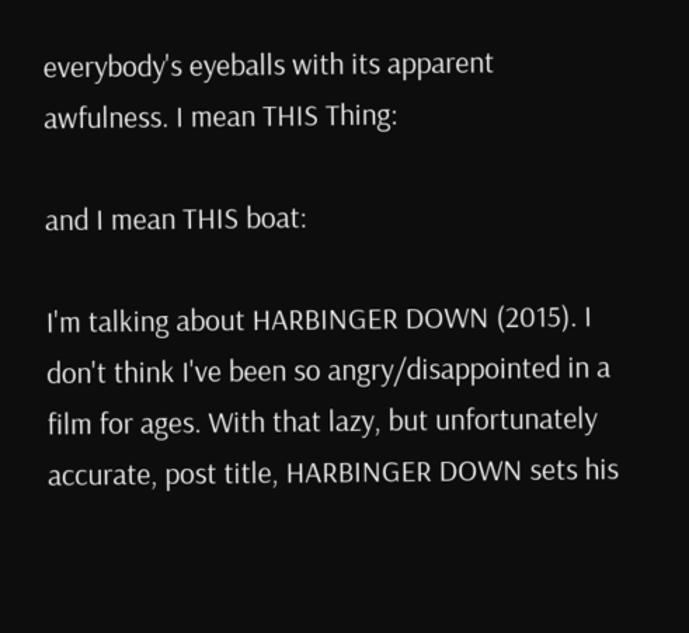everybody's eyeballs with its apparent awfulness. I mean THIS Thing:

and I mean THIS boat:

I'm talking about HARBINGER DOWN (2015). I don't think I've been so angry/disappointed in a film for ages. With that lazy, but unfortunately accurate, post title, HARBINGER DOWN sets his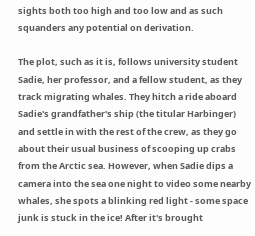sights both too high and too low and as such squanders any potential on derivation.

The plot, such as it is, follows university student Sadie, her professor, and a fellow student, as they track migrating whales. They hitch a ride aboard Sadie's grandfather's ship (the titular Harbinger) and settle in with the rest of the crew, as they go about their usual business of scooping up crabs from the Arctic sea. However, when Sadie dips a camera into the sea one night to video some nearby whales, she spots a blinking red light - some space junk is stuck in the ice! After it's brought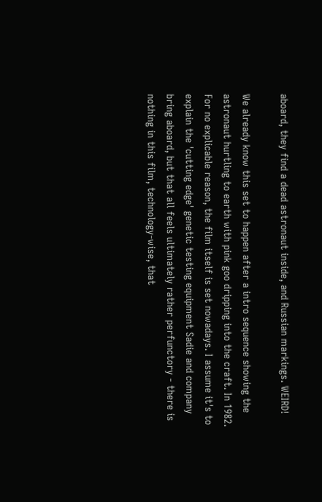aboard, they find a dead astronaut inside, and Russian markings. WEIRD!

We already know this set to happen after a intro sequence showing the astronaut hurtling to earth with pink goo dripping into the craft. In 1982. For no explicable reason, the film itself is set nowadays. I assume it's to explain the 'cutting edge' genetic testing equipment Sadie and company bring aboard, but that all feels ultimately rather perfunctory - there is nothing in this film, technology-wise, that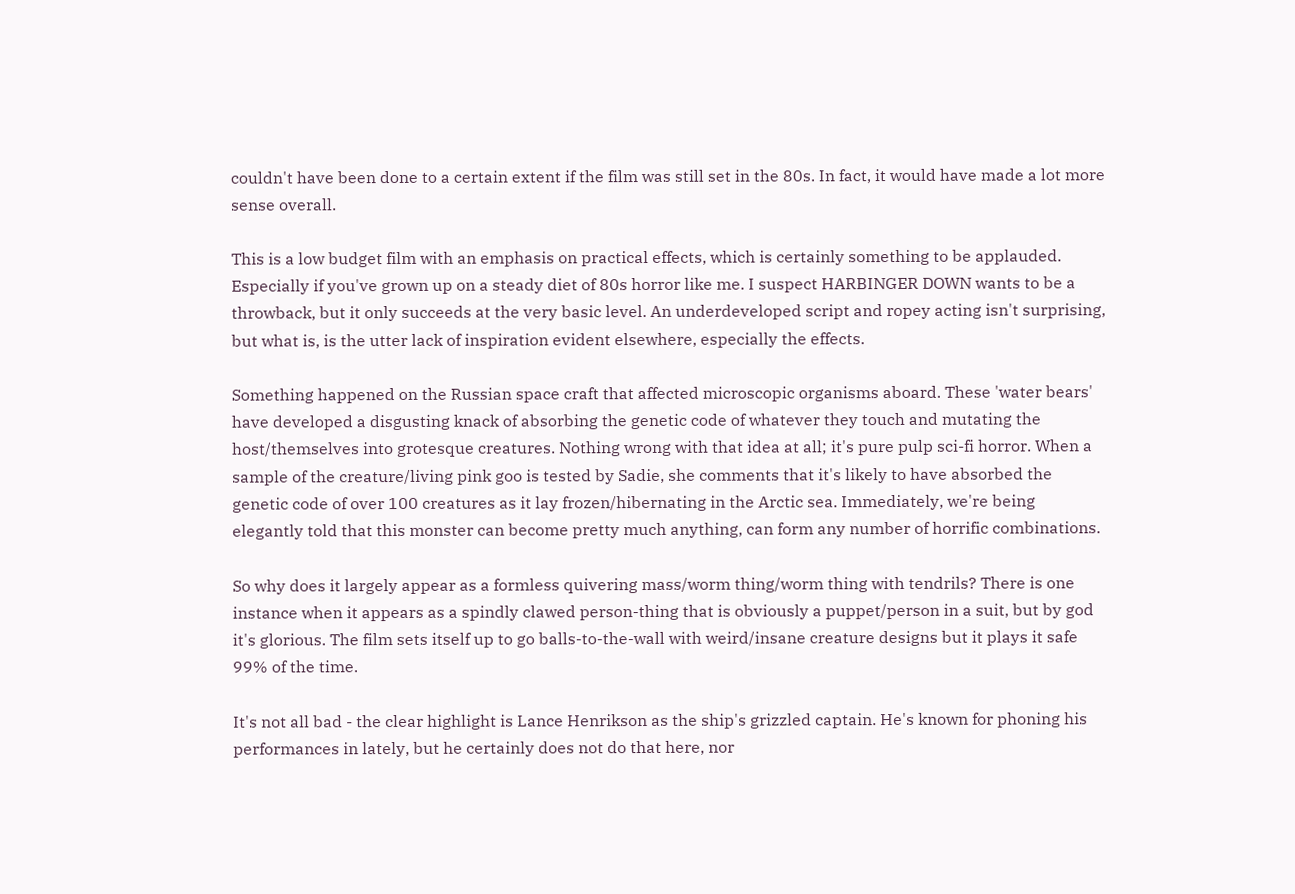couldn't have been done to a certain extent if the film was still set in the 80s. In fact, it would have made a lot more sense overall.

This is a low budget film with an emphasis on practical effects, which is certainly something to be applauded. Especially if you've grown up on a steady diet of 80s horror like me. I suspect HARBINGER DOWN wants to be a throwback, but it only succeeds at the very basic level. An underdeveloped script and ropey acting isn't surprising, but what is, is the utter lack of inspiration evident elsewhere, especially the effects.

Something happened on the Russian space craft that affected microscopic organisms aboard. These 'water bears' have developed a disgusting knack of absorbing the genetic code of whatever they touch and mutating the host/themselves into grotesque creatures. Nothing wrong with that idea at all; it's pure pulp sci-fi horror. When a sample of the creature/living pink goo is tested by Sadie, she comments that it's likely to have absorbed the genetic code of over 100 creatures as it lay frozen/hibernating in the Arctic sea. Immediately, we're being elegantly told that this monster can become pretty much anything, can form any number of horrific combinations.

So why does it largely appear as a formless quivering mass/worm thing/worm thing with tendrils? There is one instance when it appears as a spindly clawed person-thing that is obviously a puppet/person in a suit, but by god it's glorious. The film sets itself up to go balls-to-the-wall with weird/insane creature designs but it plays it safe 99% of the time.

It's not all bad - the clear highlight is Lance Henrikson as the ship's grizzled captain. He's known for phoning his performances in lately, but he certainly does not do that here, nor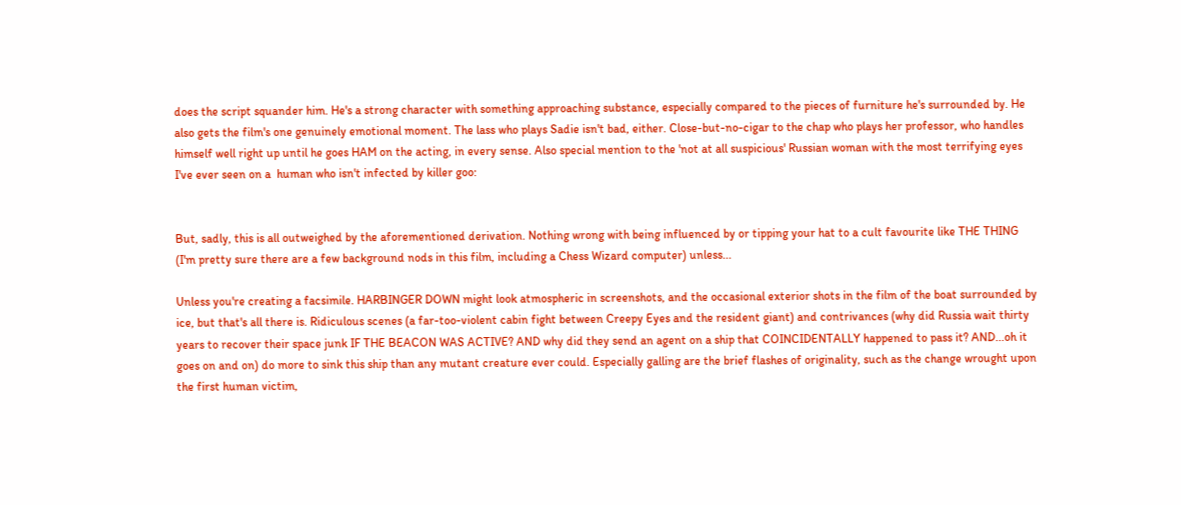does the script squander him. He's a strong character with something approaching substance, especially compared to the pieces of furniture he's surrounded by. He also gets the film's one genuinely emotional moment. The lass who plays Sadie isn't bad, either. Close-but-no-cigar to the chap who plays her professor, who handles himself well right up until he goes HAM on the acting, in every sense. Also special mention to the 'not at all suspicious' Russian woman with the most terrifying eyes I've ever seen on a  human who isn't infected by killer goo:


But, sadly, this is all outweighed by the aforementioned derivation. Nothing wrong with being influenced by or tipping your hat to a cult favourite like THE THING (I'm pretty sure there are a few background nods in this film, including a Chess Wizard computer) unless...

Unless you're creating a facsimile. HARBINGER DOWN might look atmospheric in screenshots, and the occasional exterior shots in the film of the boat surrounded by ice, but that's all there is. Ridiculous scenes (a far-too-violent cabin fight between Creepy Eyes and the resident giant) and contrivances (why did Russia wait thirty years to recover their space junk IF THE BEACON WAS ACTIVE? AND why did they send an agent on a ship that COINCIDENTALLY happened to pass it? AND...oh it goes on and on) do more to sink this ship than any mutant creature ever could. Especially galling are the brief flashes of originality, such as the change wrought upon the first human victim,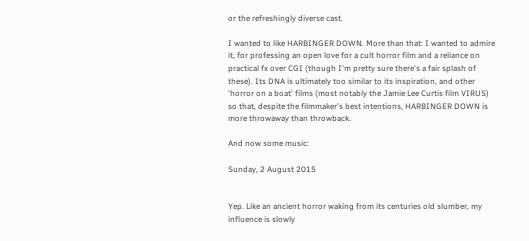or the refreshingly diverse cast.

I wanted to like HARBINGER DOWN. More than that: I wanted to admire it, for professing an open love for a cult horror film and a reliance on practical fx over CGI (though I'm pretty sure there's a fair splash of these). Its DNA is ultimately too similar to its inspiration, and other 'horror on a boat' films (most notably the Jamie Lee Curtis film VIRUS) so that, despite the filmmaker's best intentions, HARBINGER DOWN is more throwaway than throwback.

And now some music:

Sunday, 2 August 2015


Yep. Like an ancient horror waking from its centuries old slumber, my influence is slowly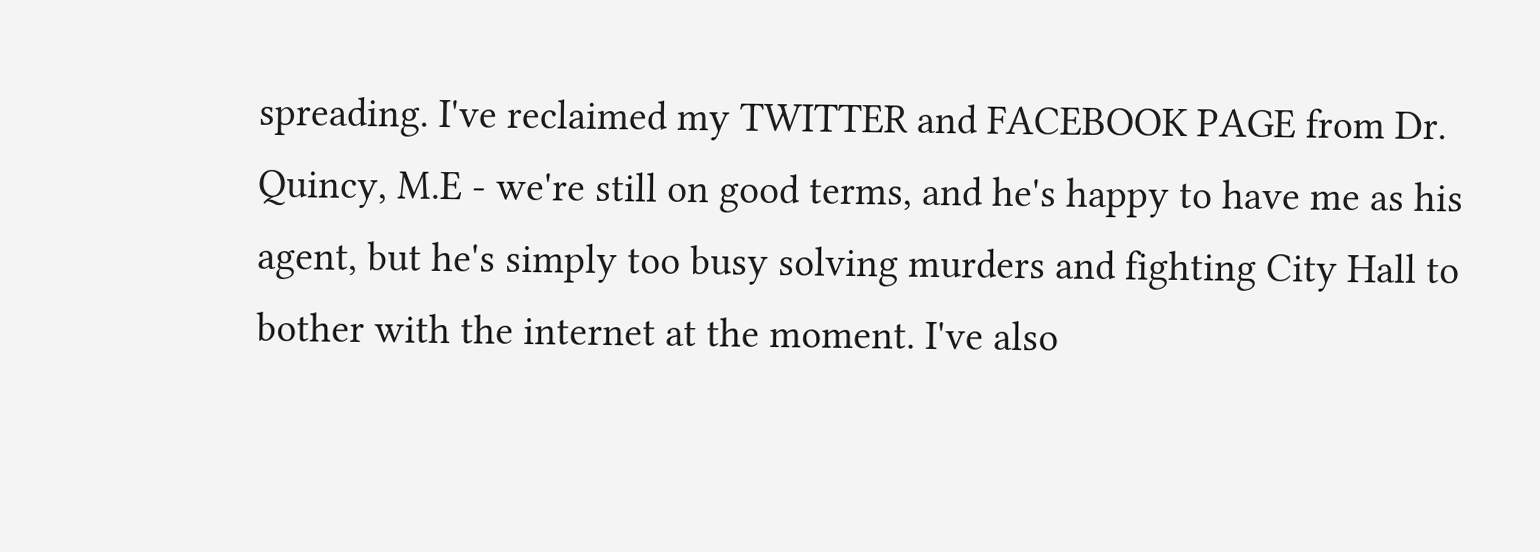spreading. I've reclaimed my TWITTER and FACEBOOK PAGE from Dr. Quincy, M.E - we're still on good terms, and he's happy to have me as his agent, but he's simply too busy solving murders and fighting City Hall to bother with the internet at the moment. I've also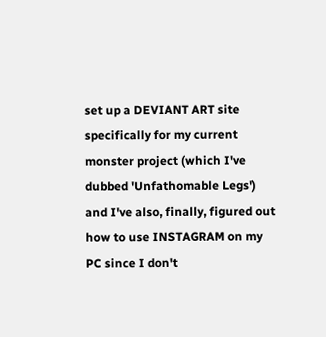set up a DEVIANT ART site specifically for my current monster project (which I've dubbed 'Unfathomable Legs') and I've also, finally, figured out how to use INSTAGRAM on my PC since I don't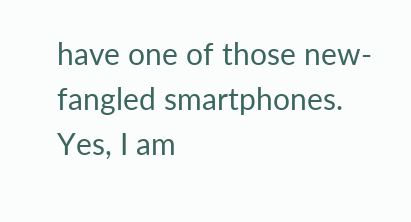have one of those new-fangled smartphones. Yes, I am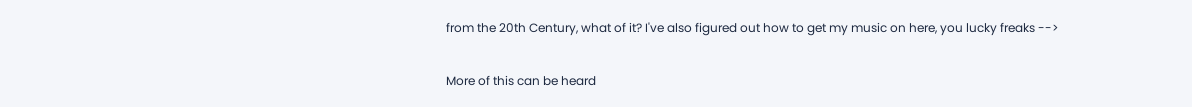from the 20th Century, what of it? I've also figured out how to get my music on here, you lucky freaks -->

More of this can be heard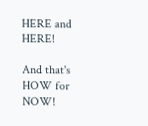HERE and HERE!

And that's HOW for NOW!